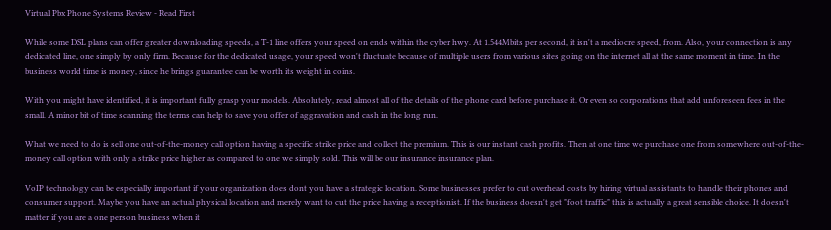Virtual Pbx Phone Systems Review - Read First

While some DSL plans can offer greater downloading speeds, a T-1 line offers your speed on ends within the cyber hwy. At 1.544Mbits per second, it isn't a mediocre speed, from. Also, your connection is any dedicated line, one simply by only firm. Because for the dedicated usage, your speed won't fluctuate because of multiple users from various sites going on the internet all at the same moment in time. In the business world time is money, since he brings guarantee can be worth its weight in coins.

With you might have identified, it is important fully grasp your models. Absolutely, read almost all of the details of the phone card before purchase it. Or even so corporations that add unforeseen fees in the small. A minor bit of time scanning the terms can help to save you offer of aggravation and cash in the long run.

What we need to do is sell one out-of-the-money call option having a specific strike price and collect the premium. This is our instant cash profits. Then at one time we purchase one from somewhere out-of-the-money call option with only a strike price higher as compared to one we simply sold. This will be our insurance insurance plan.

VoIP technology can be especially important if your organization does dont you have a strategic location. Some businesses prefer to cut overhead costs by hiring virtual assistants to handle their phones and consumer support. Maybe you have an actual physical location and merely want to cut the price having a receptionist. If the business doesn't get "foot traffic" this is actually a great sensible choice. It doesn't matter if you are a one person business when it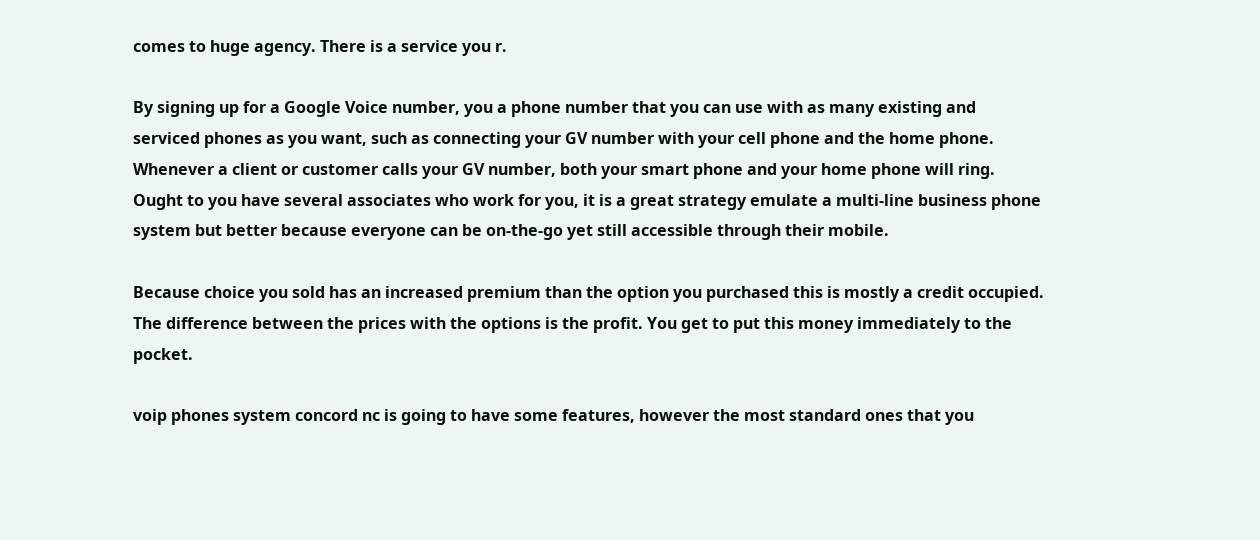comes to huge agency. There is a service you r.

By signing up for a Google Voice number, you a phone number that you can use with as many existing and serviced phones as you want, such as connecting your GV number with your cell phone and the home phone. Whenever a client or customer calls your GV number, both your smart phone and your home phone will ring. Ought to you have several associates who work for you, it is a great strategy emulate a multi-line business phone system but better because everyone can be on-the-go yet still accessible through their mobile.

Because choice you sold has an increased premium than the option you purchased this is mostly a credit occupied. The difference between the prices with the options is the profit. You get to put this money immediately to the pocket.

voip phones system concord nc is going to have some features, however the most standard ones that you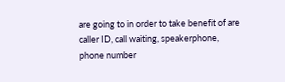are going to in order to take benefit of are caller ID, call waiting, speakerphone, phone number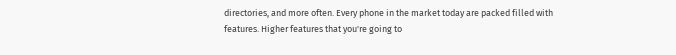directories, and more often. Every phone in the market today are packed filled with features. Higher features that you're going to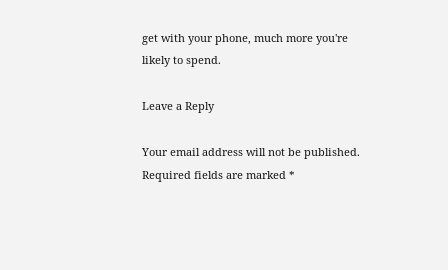get with your phone, much more you're likely to spend.

Leave a Reply

Your email address will not be published. Required fields are marked *